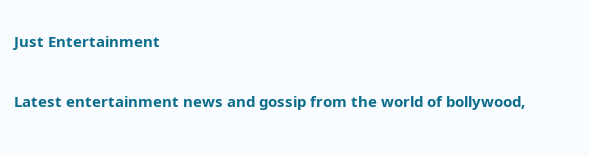Just Entertainment

Latest entertainment news and gossip from the world of bollywood,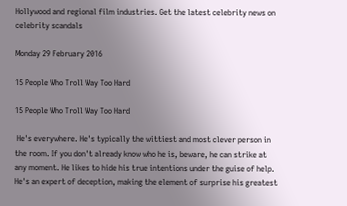Hollywood and regional film industries. Get the latest celebrity news on celebrity scandals

Monday 29 February 2016

15 People Who Troll Way Too Hard

15 People Who Troll Way Too Hard

 He's everywhere. He's typically the wittiest and most clever person in the room. If you don't already know who he is, beware, he can strike at any moment. He likes to hide his true intentions under the guise of help. He's an expert of deception, making the element of surprise his greatest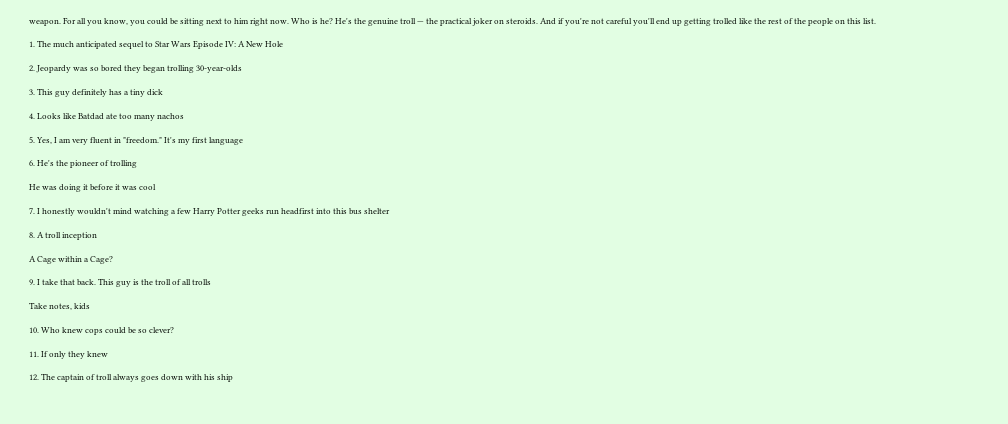weapon. For all you know, you could be sitting next to him right now. Who is he? He's the genuine troll — the practical joker on steroids. And if you're not careful you'll end up getting trolled like the rest of the people on this list.

1. The much anticipated sequel to Star Wars Episode IV: A New Hole

2. Jeopardy was so bored they began trolling 30-year-olds

3. This guy definitely has a tiny dick

4. Looks like Batdad ate too many nachos

5. Yes, I am very fluent in "freedom." It's my first language

6. He's the pioneer of trolling

He was doing it before it was cool

7. I honestly wouldn't mind watching a few Harry Potter geeks run headfirst into this bus shelter

8. A troll inception

A Cage within a Cage?

9. I take that back. This guy is the troll of all trolls

Take notes, kids

10. Who knew cops could be so clever?

11. If only they knew

12. The captain of troll always goes down with his ship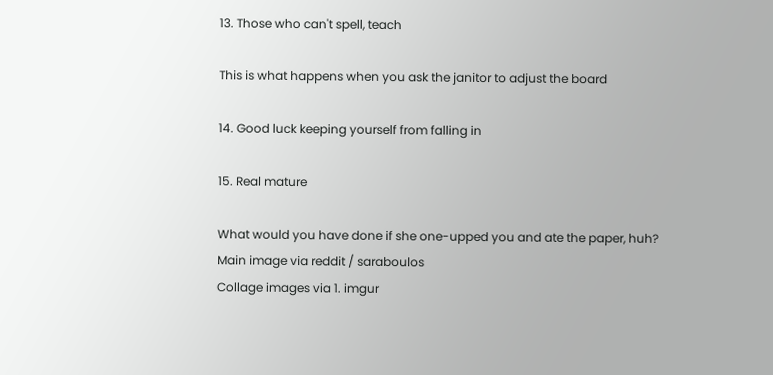13. Those who can't spell, teach

This is what happens when you ask the janitor to adjust the board

14. Good luck keeping yourself from falling in

15. Real mature

What would you have done if she one-upped you and ate the paper, huh?
Main image via reddit / saraboulos
Collage images via 1. imgur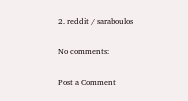2. reddit / saraboulos

No comments:

Post a Comment